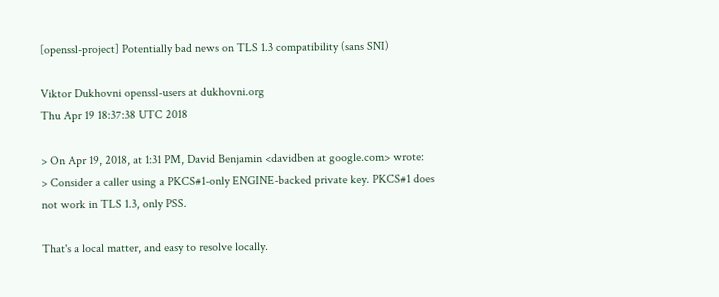[openssl-project] Potentially bad news on TLS 1.3 compatibility (sans SNI)

Viktor Dukhovni openssl-users at dukhovni.org
Thu Apr 19 18:37:38 UTC 2018

> On Apr 19, 2018, at 1:31 PM, David Benjamin <davidben at google.com> wrote:
> Consider a caller using a PKCS#1-only ENGINE-backed private key. PKCS#1 does not work in TLS 1.3, only PSS.

That's a local matter, and easy to resolve locally.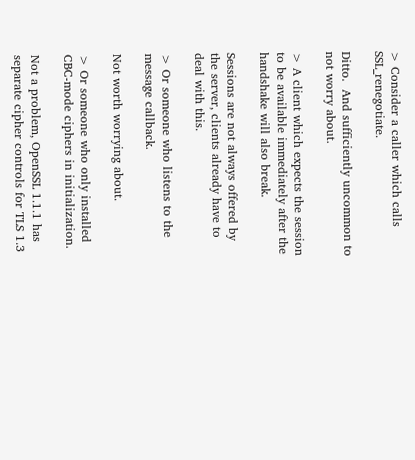> Consider a caller which calls SSL_renegotiate.

Ditto.  And sufficiently uncommon to not worry about.

> A client which expects the session to be available immediately after the handshake will also break.

Sessions are not always offered by the server, clients already have to deal with this.

> Or someone who listens to the message callback.

Not worth worrying about.

> Or someone who only installed CBC-mode ciphers in initialization.

Not a problem, OpenSSL 1.1.1 has separate cipher controls for TLS 1.3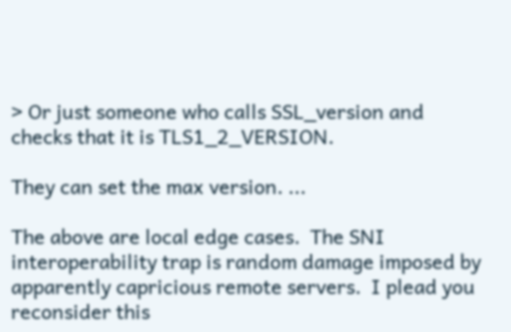> Or just someone who calls SSL_version and checks that it is TLS1_2_VERSION.

They can set the max version. ...

The above are local edge cases.  The SNI interoperability trap is random damage imposed by apparently capricious remote servers.  I plead you reconsider this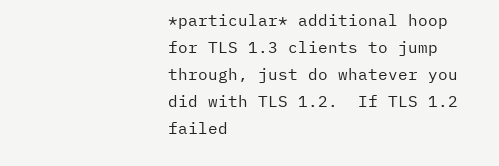*particular* additional hoop for TLS 1.3 clients to jump through, just do whatever you did with TLS 1.2.  If TLS 1.2 failed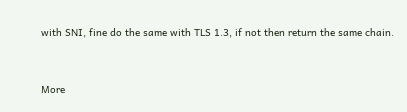with SNI, fine do the same with TLS 1.3, if not then return the same chain.


More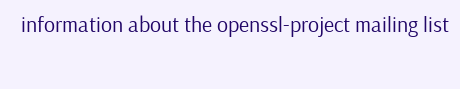information about the openssl-project mailing list